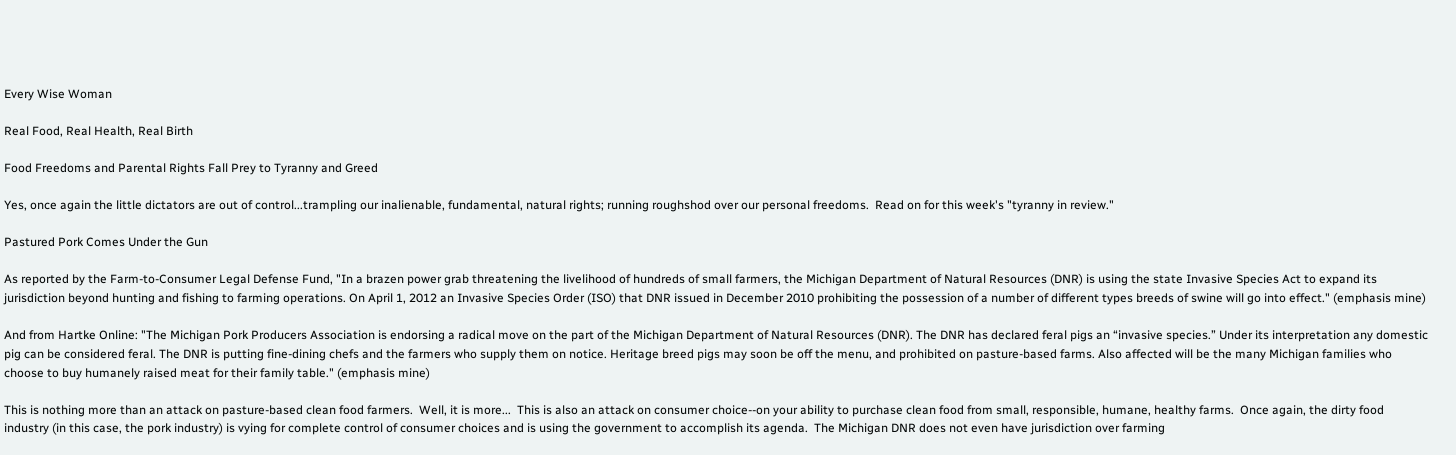Every Wise Woman

Real Food, Real Health, Real Birth

Food Freedoms and Parental Rights Fall Prey to Tyranny and Greed

Yes, once again the little dictators are out of control...trampling our inalienable, fundamental, natural rights; running roughshod over our personal freedoms.  Read on for this week's "tyranny in review."

Pastured Pork Comes Under the Gun

As reported by the Farm-to-Consumer Legal Defense Fund, "In a brazen power grab threatening the livelihood of hundreds of small farmers, the Michigan Department of Natural Resources (DNR) is using the state Invasive Species Act to expand its jurisdiction beyond hunting and fishing to farming operations. On April 1, 2012 an Invasive Species Order (ISO) that DNR issued in December 2010 prohibiting the possession of a number of different types breeds of swine will go into effect." (emphasis mine)

And from Hartke Online: "The Michigan Pork Producers Association is endorsing a radical move on the part of the Michigan Department of Natural Resources (DNR). The DNR has declared feral pigs an “invasive species.” Under its interpretation any domestic pig can be considered feral. The DNR is putting fine-dining chefs and the farmers who supply them on notice. Heritage breed pigs may soon be off the menu, and prohibited on pasture-based farms. Also affected will be the many Michigan families who choose to buy humanely raised meat for their family table." (emphasis mine)

This is nothing more than an attack on pasture-based clean food farmers.  Well, it is more...  This is also an attack on consumer choice--on your ability to purchase clean food from small, responsible, humane, healthy farms.  Once again, the dirty food industry (in this case, the pork industry) is vying for complete control of consumer choices and is using the government to accomplish its agenda.  The Michigan DNR does not even have jurisdiction over farming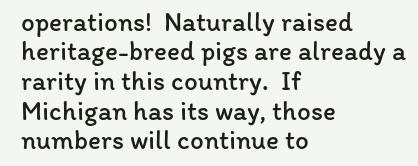operations!  Naturally raised heritage-breed pigs are already a rarity in this country.  If Michigan has its way, those numbers will continue to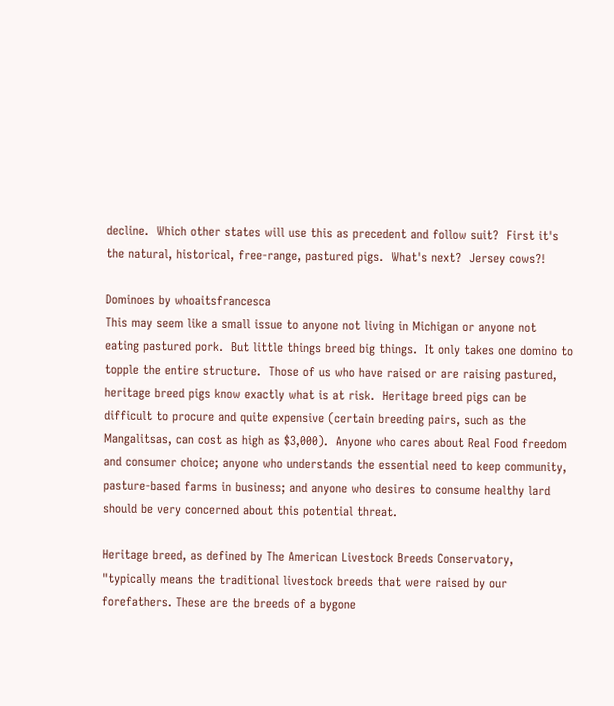decline.  Which other states will use this as precedent and follow suit?  First it's the natural, historical, free-range, pastured pigs.  What's next?  Jersey cows?!

Dominoes by whoaitsfrancesca
This may seem like a small issue to anyone not living in Michigan or anyone not eating pastured pork.  But little things breed big things.  It only takes one domino to topple the entire structure.  Those of us who have raised or are raising pastured, heritage breed pigs know exactly what is at risk.  Heritage breed pigs can be difficult to procure and quite expensive (certain breeding pairs, such as the Mangalitsas, can cost as high as $3,000).  Anyone who cares about Real Food freedom and consumer choice; anyone who understands the essential need to keep community, pasture-based farms in business; and anyone who desires to consume healthy lard should be very concerned about this potential threat.

Heritage breed, as defined by The American Livestock Breeds Conservatory, "typically means the traditional livestock breeds that were raised by our forefathers. These are the breeds of a bygone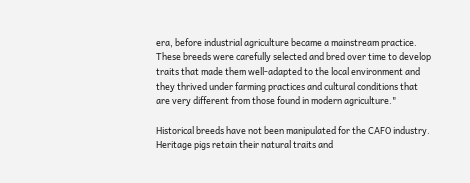era, before industrial agriculture became a mainstream practice. These breeds were carefully selected and bred over time to develop traits that made them well-adapted to the local environment and they thrived under farming practices and cultural conditions that are very different from those found in modern agriculture."

Historical breeds have not been manipulated for the CAFO industry.  Heritage pigs retain their natural traits and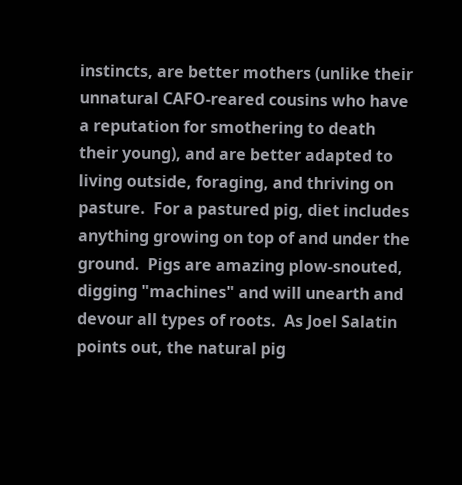instincts, are better mothers (unlike their unnatural CAFO-reared cousins who have a reputation for smothering to death their young), and are better adapted to living outside, foraging, and thriving on pasture.  For a pastured pig, diet includes anything growing on top of and under the ground.  Pigs are amazing plow-snouted, digging "machines" and will unearth and devour all types of roots.  As Joel Salatin points out, the natural pig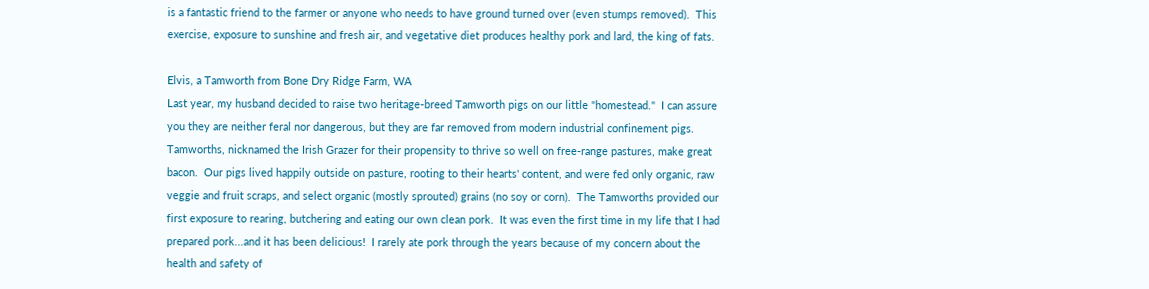is a fantastic friend to the farmer or anyone who needs to have ground turned over (even stumps removed).  This exercise, exposure to sunshine and fresh air, and vegetative diet produces healthy pork and lard, the king of fats.

Elvis, a Tamworth from Bone Dry Ridge Farm, WA
Last year, my husband decided to raise two heritage-breed Tamworth pigs on our little "homestead."  I can assure you they are neither feral nor dangerous, but they are far removed from modern industrial confinement pigs.  Tamworths, nicknamed the Irish Grazer for their propensity to thrive so well on free-range pastures, make great bacon.  Our pigs lived happily outside on pasture, rooting to their hearts' content, and were fed only organic, raw veggie and fruit scraps, and select organic (mostly sprouted) grains (no soy or corn).  The Tamworths provided our first exposure to rearing, butchering and eating our own clean pork.  It was even the first time in my life that I had prepared pork...and it has been delicious!  I rarely ate pork through the years because of my concern about the health and safety of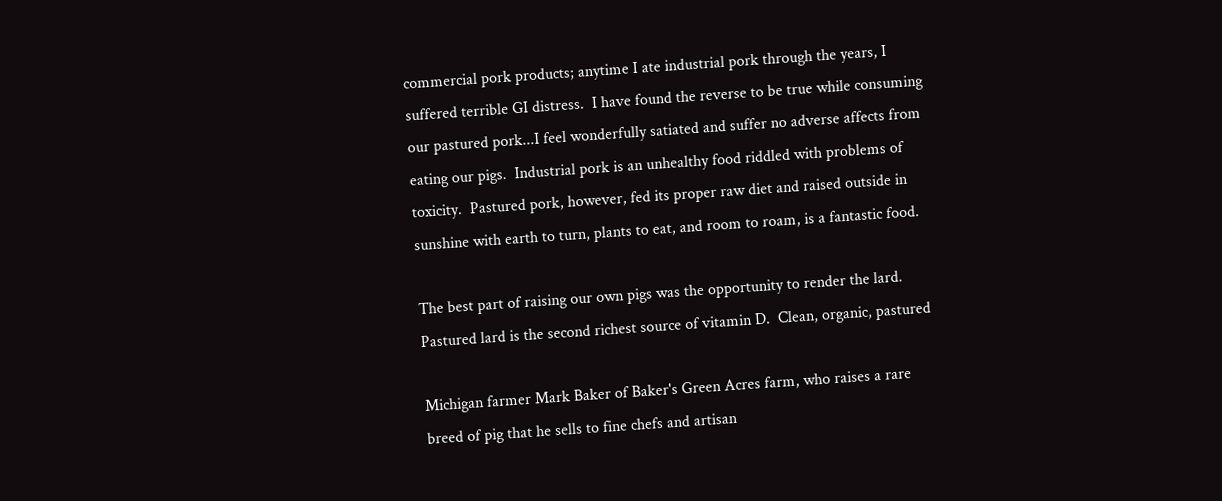commercial pork products; anytime I ate industrial pork through the years, I suffered terrible GI distress.  I have found the reverse to be true while consuming our pastured pork...I feel wonderfully satiated and suffer no adverse affects from eating our pigs.  Industrial pork is an unhealthy food riddled with problems of toxicity.  Pastured pork, however, fed its proper raw diet and raised outside in sunshine with earth to turn, plants to eat, and room to roam, is a fantastic food.

The best part of raising our own pigs was the opportunity to render the lard.  Pastured lard is the second richest source of vitamin D.  Clean, organic, pastured

Michigan farmer Mark Baker of Baker's Green Acres farm, who raises a rare breed of pig that he sells to fine chefs and artisan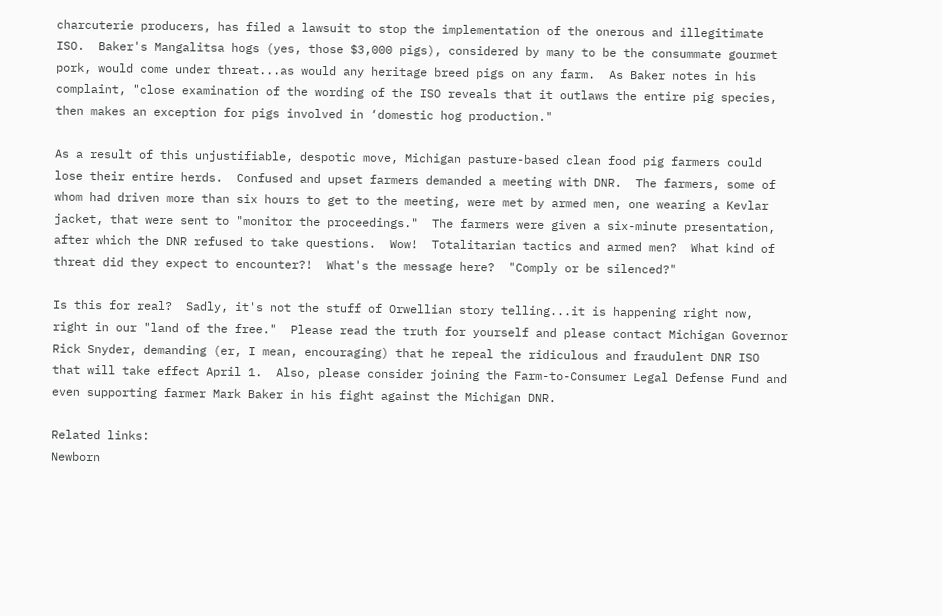charcuterie producers, has filed a lawsuit to stop the implementation of the onerous and illegitimate ISO.  Baker's Mangalitsa hogs (yes, those $3,000 pigs), considered by many to be the consummate gourmet pork, would come under threat...as would any heritage breed pigs on any farm.  As Baker notes in his complaint, "close examination of the wording of the ISO reveals that it outlaws the entire pig species, then makes an exception for pigs involved in ‘domestic hog production."

As a result of this unjustifiable, despotic move, Michigan pasture-based clean food pig farmers could lose their entire herds.  Confused and upset farmers demanded a meeting with DNR.  The farmers, some of whom had driven more than six hours to get to the meeting, were met by armed men, one wearing a Kevlar jacket, that were sent to "monitor the proceedings."  The farmers were given a six-minute presentation, after which the DNR refused to take questions.  Wow!  Totalitarian tactics and armed men?  What kind of threat did they expect to encounter?!  What's the message here?  "Comply or be silenced?"

Is this for real?  Sadly, it's not the stuff of Orwellian story telling...it is happening right now, right in our "land of the free."  Please read the truth for yourself and please contact Michigan Governor Rick Snyder, demanding (er, I mean, encouraging) that he repeal the ridiculous and fraudulent DNR ISO that will take effect April 1.  Also, please consider joining the Farm-to-Consumer Legal Defense Fund and even supporting farmer Mark Baker in his fight against the Michigan DNR.

Related links:
Newborn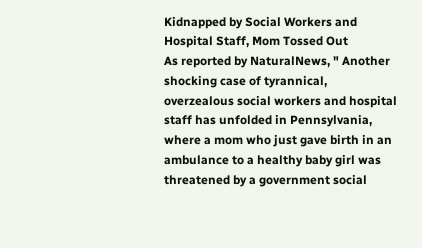Kidnapped by Social Workers and Hospital Staff, Mom Tossed Out
As reported by NaturalNews, " Another shocking case of tyrannical, overzealous social workers and hospital staff has unfolded in Pennsylvania, where a mom who just gave birth in an ambulance to a healthy baby girl was threatened by a government social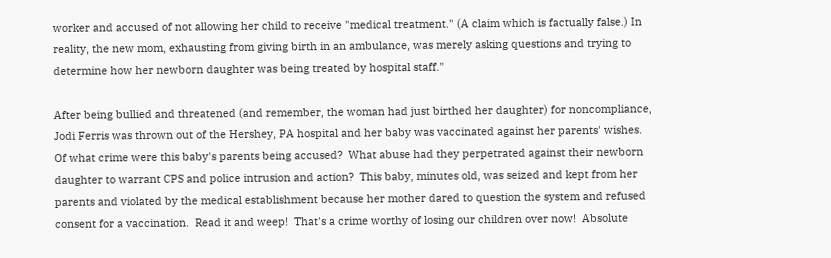worker and accused of not allowing her child to receive "medical treatment." (A claim which is factually false.) In reality, the new mom, exhausting from giving birth in an ambulance, was merely asking questions and trying to determine how her newborn daughter was being treated by hospital staff."

After being bullied and threatened (and remember, the woman had just birthed her daughter) for noncompliance, Jodi Ferris was thrown out of the Hershey, PA hospital and her baby was vaccinated against her parents' wishes.  Of what crime were this baby's parents being accused?  What abuse had they perpetrated against their newborn daughter to warrant CPS and police intrusion and action?  This baby, minutes old, was seized and kept from her parents and violated by the medical establishment because her mother dared to question the system and refused consent for a vaccination.  Read it and weep!  That's a crime worthy of losing our children over now!  Absolute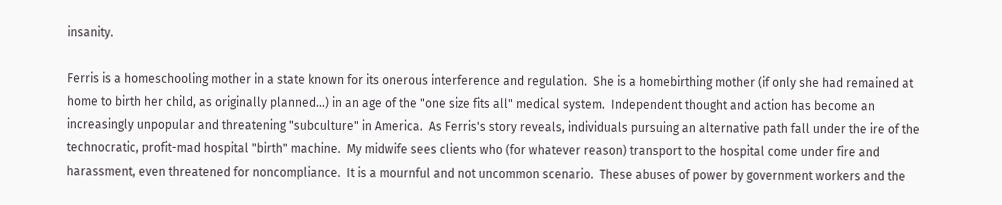insanity.

Ferris is a homeschooling mother in a state known for its onerous interference and regulation.  She is a homebirthing mother (if only she had remained at home to birth her child, as originally planned...) in an age of the "one size fits all" medical system.  Independent thought and action has become an increasingly unpopular and threatening "subculture" in America.  As Ferris's story reveals, individuals pursuing an alternative path fall under the ire of the technocratic, profit-mad hospital "birth" machine.  My midwife sees clients who (for whatever reason) transport to the hospital come under fire and harassment, even threatened for noncompliance.  It is a mournful and not uncommon scenario.  These abuses of power by government workers and the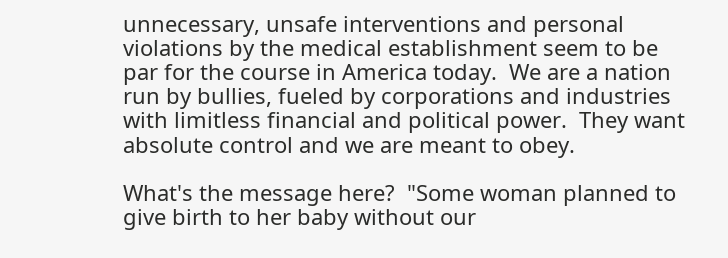unnecessary, unsafe interventions and personal violations by the medical establishment seem to be par for the course in America today.  We are a nation run by bullies, fueled by corporations and industries with limitless financial and political power.  They want absolute control and we are meant to obey.

What's the message here?  "Some woman planned to give birth to her baby without our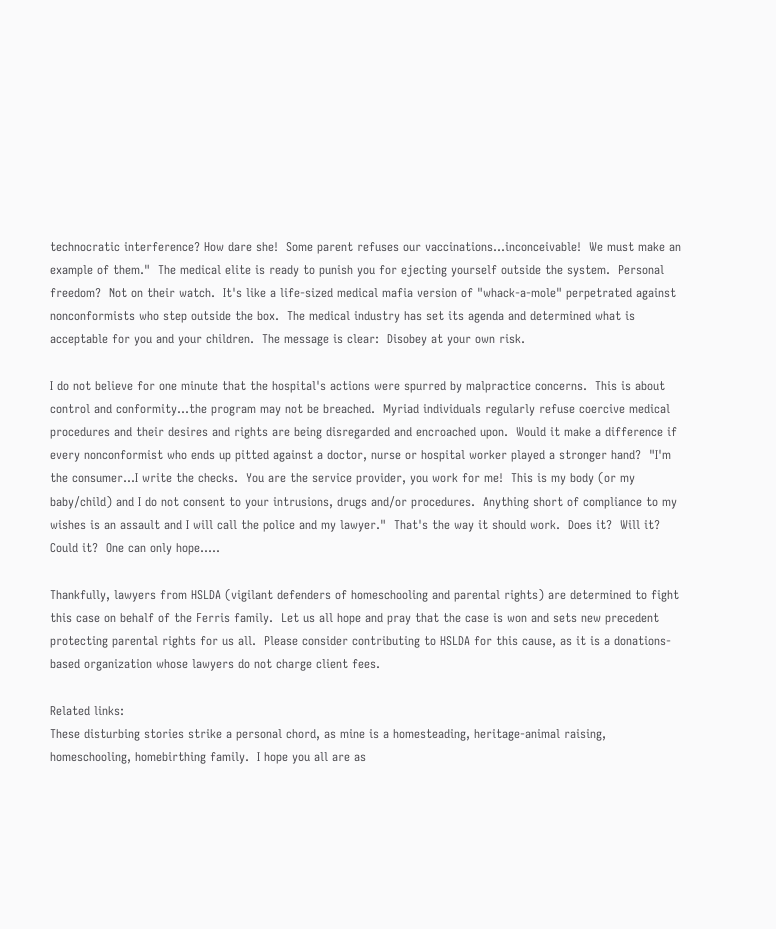technocratic interference? How dare she!  Some parent refuses our vaccinations...inconceivable!  We must make an example of them."  The medical elite is ready to punish you for ejecting yourself outside the system.  Personal freedom?  Not on their watch.  It's like a life-sized medical mafia version of "whack-a-mole" perpetrated against nonconformists who step outside the box.  The medical industry has set its agenda and determined what is acceptable for you and your children.  The message is clear:  Disobey at your own risk.

I do not believe for one minute that the hospital's actions were spurred by malpractice concerns.  This is about control and conformity...the program may not be breached.  Myriad individuals regularly refuse coercive medical procedures and their desires and rights are being disregarded and encroached upon.  Would it make a difference if every nonconformist who ends up pitted against a doctor, nurse or hospital worker played a stronger hand?  "I'm the consumer...I write the checks.  You are the service provider, you work for me!  This is my body (or my baby/child) and I do not consent to your intrusions, drugs and/or procedures.  Anything short of compliance to my wishes is an assault and I will call the police and my lawyer."  That's the way it should work.  Does it?  Will it?  Could it?  One can only hope.....

Thankfully, lawyers from HSLDA (vigilant defenders of homeschooling and parental rights) are determined to fight this case on behalf of the Ferris family.  Let us all hope and pray that the case is won and sets new precedent protecting parental rights for us all.  Please consider contributing to HSLDA for this cause, as it is a donations-based organization whose lawyers do not charge client fees.

Related links:
These disturbing stories strike a personal chord, as mine is a homesteading, heritage-animal raising, homeschooling, homebirthing family.  I hope you all are as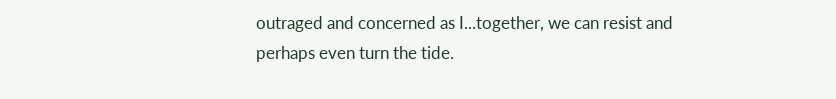outraged and concerned as I...together, we can resist and perhaps even turn the tide.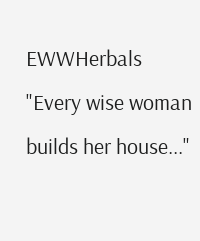EWWHerbals                                                                              "Every wise woman builds her house..."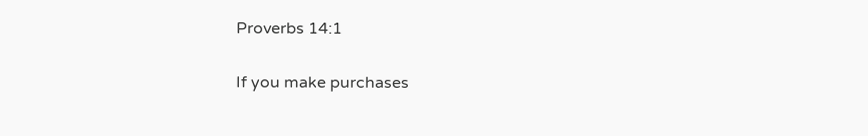Proverbs 14:1

If you make purchases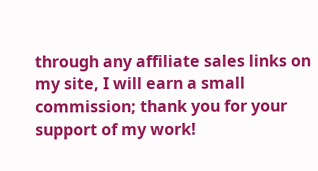through any affiliate sales links on my site, I will earn a small commission; thank you for your support of my work!